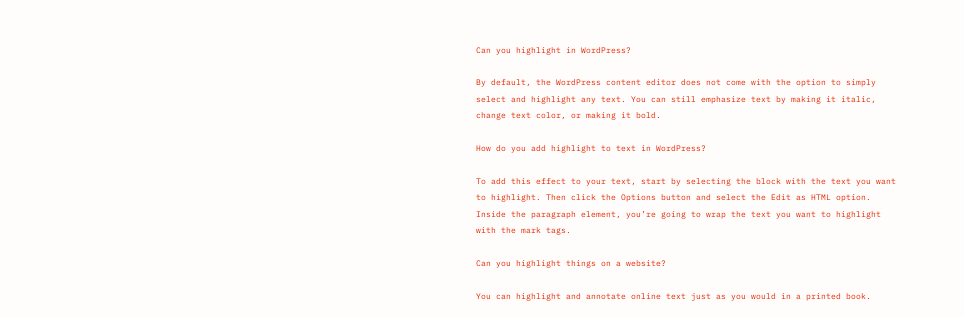Can you highlight in WordPress?

By default, the WordPress content editor does not come with the option to simply select and highlight any text. You can still emphasize text by making it italic, change text color, or making it bold.

How do you add highlight to text in WordPress?

To add this effect to your text, start by selecting the block with the text you want to highlight. Then click the Options button and select the Edit as HTML option. Inside the paragraph element, you’re going to wrap the text you want to highlight with the mark tags.

Can you highlight things on a website?

You can highlight and annotate online text just as you would in a printed book.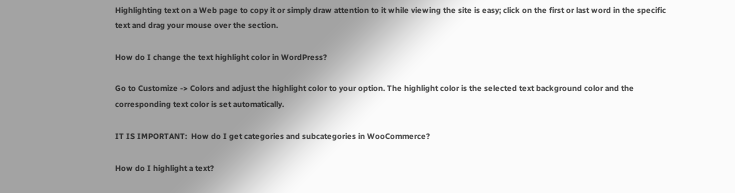Highlighting text on a Web page to copy it or simply draw attention to it while viewing the site is easy; click on the first or last word in the specific text and drag your mouse over the section.

How do I change the text highlight color in WordPress?

Go to Customize -> Colors and adjust the highlight color to your option. The highlight color is the selected text background color and the corresponding text color is set automatically.

IT IS IMPORTANT:  How do I get categories and subcategories in WooCommerce?

How do I highlight a text?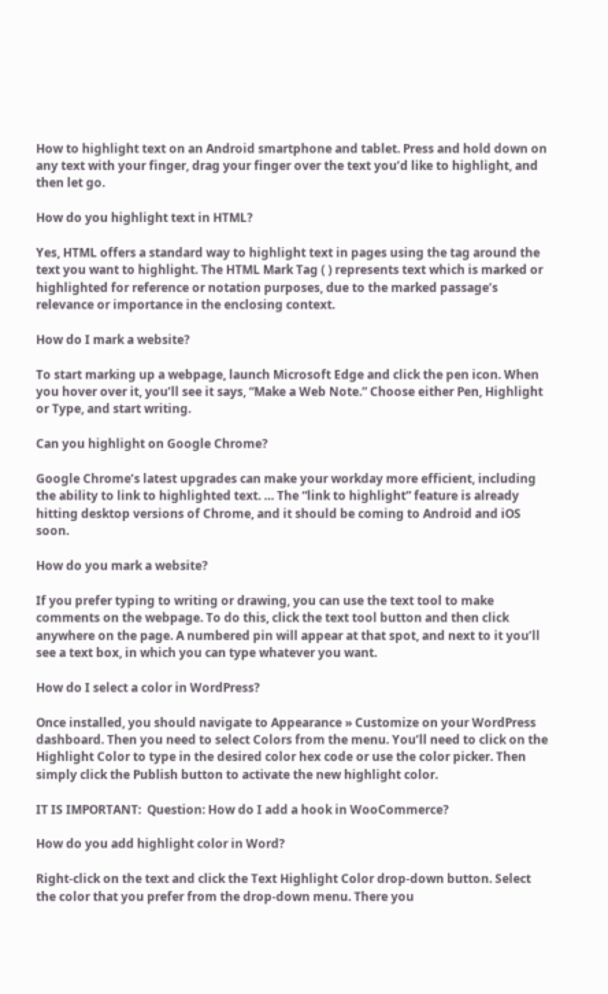How to highlight text on an Android smartphone and tablet. Press and hold down on any text with your finger, drag your finger over the text you’d like to highlight, and then let go.

How do you highlight text in HTML?

Yes, HTML offers a standard way to highlight text in pages using the tag around the text you want to highlight. The HTML Mark Tag ( ) represents text which is marked or highlighted for reference or notation purposes, due to the marked passage’s relevance or importance in the enclosing context.

How do I mark a website?

To start marking up a webpage, launch Microsoft Edge and click the pen icon. When you hover over it, you’ll see it says, “Make a Web Note.” Choose either Pen, Highlight or Type, and start writing.

Can you highlight on Google Chrome?

Google Chrome’s latest upgrades can make your workday more efficient, including the ability to link to highlighted text. … The “link to highlight” feature is already hitting desktop versions of Chrome, and it should be coming to Android and iOS soon.

How do you mark a website?

If you prefer typing to writing or drawing, you can use the text tool to make comments on the webpage. To do this, click the text tool button and then click anywhere on the page. A numbered pin will appear at that spot, and next to it you’ll see a text box, in which you can type whatever you want.

How do I select a color in WordPress?

Once installed, you should navigate to Appearance » Customize on your WordPress dashboard. Then you need to select Colors from the menu. You’ll need to click on the Highlight Color to type in the desired color hex code or use the color picker. Then simply click the Publish button to activate the new highlight color.

IT IS IMPORTANT:  Question: How do I add a hook in WooCommerce?

How do you add highlight color in Word?

Right-click on the text and click the Text Highlight Color drop-down button. Select the color that you prefer from the drop-down menu. There you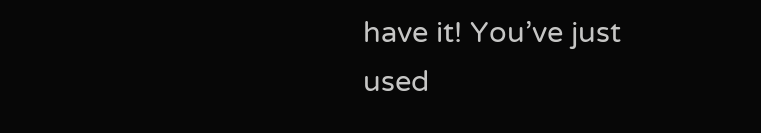have it! You’ve just used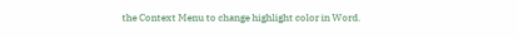the Context Menu to change highlight color in Word.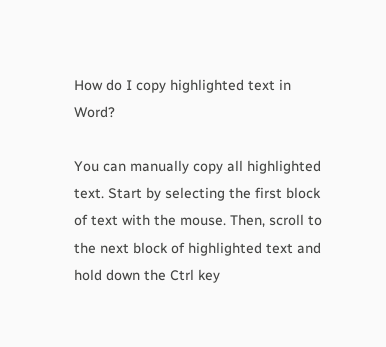How do I copy highlighted text in Word?

You can manually copy all highlighted text. Start by selecting the first block of text with the mouse. Then, scroll to the next block of highlighted text and hold down the Ctrl key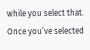while you select that. Once you’ve selected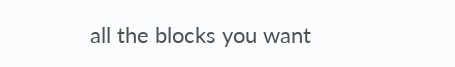all the blocks you want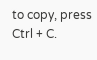to copy, press Ctrl + C.